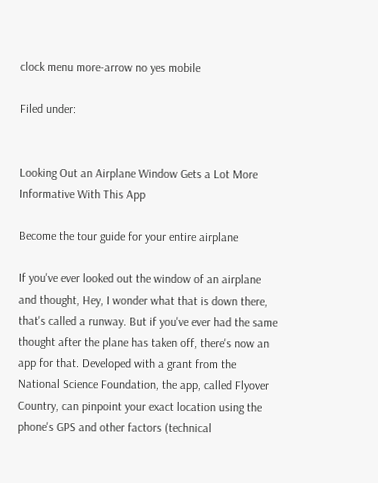clock menu more-arrow no yes mobile

Filed under:


Looking Out an Airplane Window Gets a Lot More Informative With This App

Become the tour guide for your entire airplane

If you've ever looked out the window of an airplane and thought, Hey, I wonder what that is down there, that's called a runway. But if you've ever had the same thought after the plane has taken off, there's now an app for that. Developed with a grant from the National Science Foundation, the app, called Flyover Country, can pinpoint your exact location using the phone's GPS and other factors (technical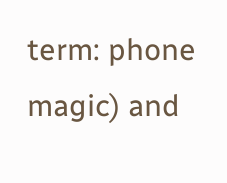term: phone magic) and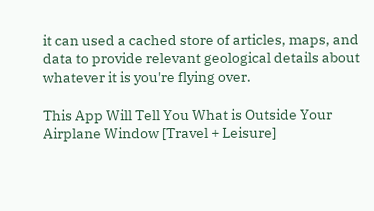it can used a cached store of articles, maps, and data to provide relevant geological details about whatever it is you're flying over.

This App Will Tell You What is Outside Your Airplane Window [Travel + Leisure]